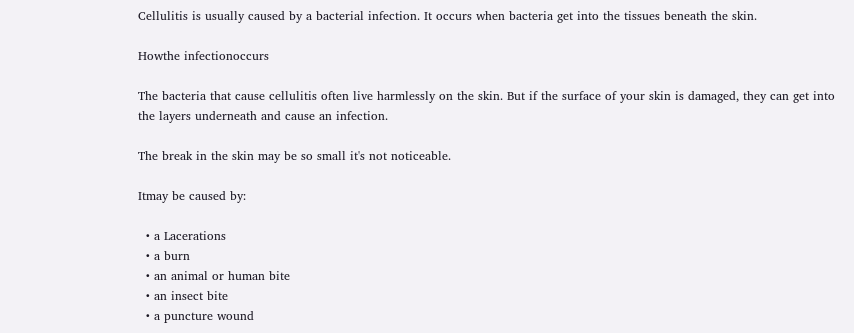Cellulitis is usually caused by a bacterial infection. It occurs when bacteria get into the tissues beneath the skin.

Howthe infectionoccurs

The bacteria that cause cellulitis often live harmlessly on the skin. But if the surface of your skin is damaged, they can get into the layers underneath and cause an infection.

The break in the skin may be so small it's not noticeable.

Itmay be caused by:

  • a Lacerations
  • a burn
  • an animal or human bite
  • an insect bite
  • a puncture wound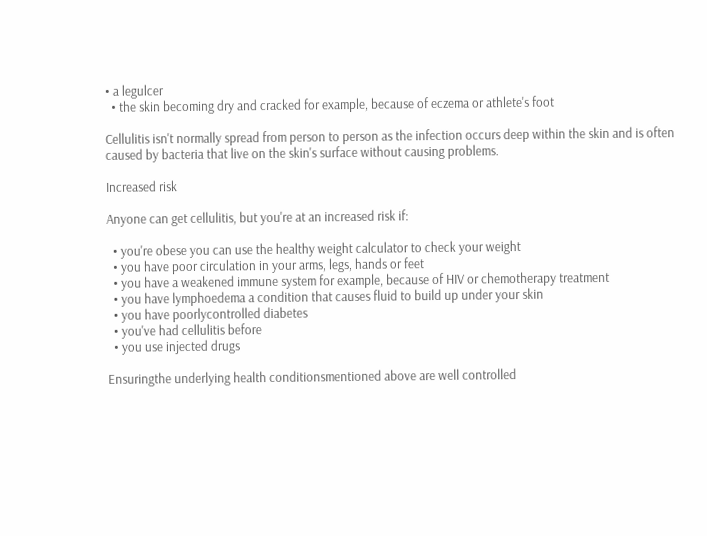• a legulcer
  • the skin becoming dry and cracked for example, because of eczema or athlete's foot

Cellulitis isn't normally spread from person to person as the infection occurs deep within the skin and is often caused by bacteria that live on the skin's surface without causing problems.

Increased risk

Anyone can get cellulitis, but you're at an increased risk if:

  • you're obese you can use the healthy weight calculator to check your weight
  • you have poor circulation in your arms, legs, hands or feet
  • you have a weakened immune system for example, because of HIV or chemotherapy treatment
  • you have lymphoedema a condition that causes fluid to build up under your skin
  • you have poorlycontrolled diabetes
  • you've had cellulitis before
  • you use injected drugs

Ensuringthe underlying health conditionsmentioned above are well controlled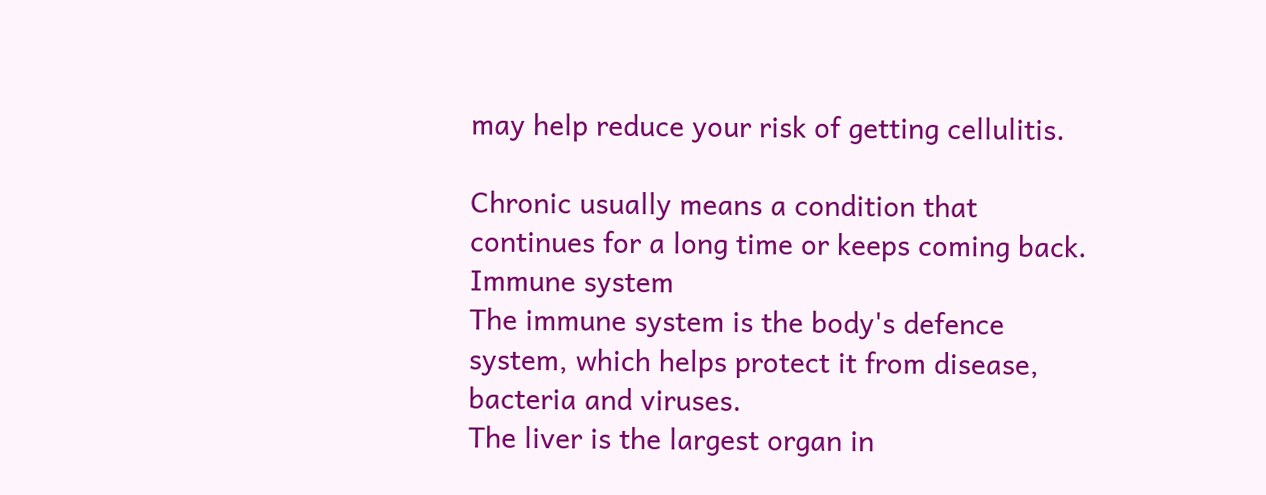may help reduce your risk of getting cellulitis.

Chronic usually means a condition that continues for a long time or keeps coming back.
Immune system
The immune system is the body's defence system, which helps protect it from disease, bacteria and viruses.
The liver is the largest organ in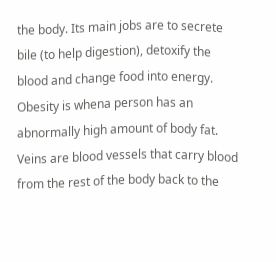the body. Its main jobs are to secrete bile (to help digestion), detoxify the blood and change food into energy.
Obesity is whena person has an abnormally high amount of body fat.
Veins are blood vessels that carry blood from the rest of the body back to the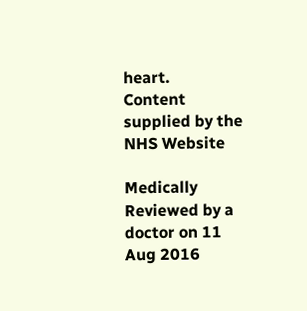heart.
Content supplied by the NHS Website

Medically Reviewed by a doctor on 11 Aug 2016